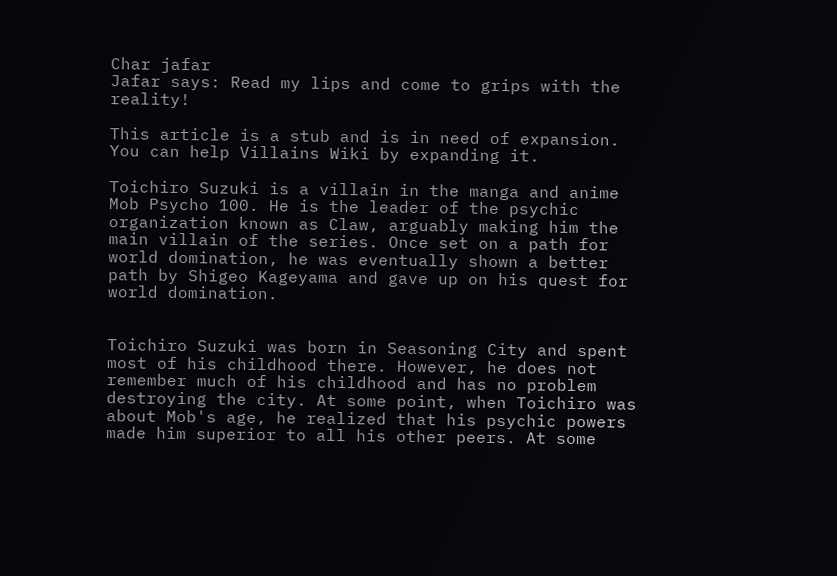Char jafar
Jafar says: Read my lips and come to grips with the reality!

This article is a stub and is in need of expansion. You can help Villains Wiki by expanding it.

Toichiro Suzuki is a villain in the manga and anime Mob Psycho 100. He is the leader of the psychic organization known as Claw, arguably making him the main villain of the series. Once set on a path for world domination, he was eventually shown a better path by Shigeo Kageyama and gave up on his quest for world domination.


Toichiro Suzuki was born in Seasoning City and spent most of his childhood there. However, he does not remember much of his childhood and has no problem destroying the city. At some point, when Toichiro was about Mob's age, he realized that his psychic powers made him superior to all his other peers. At some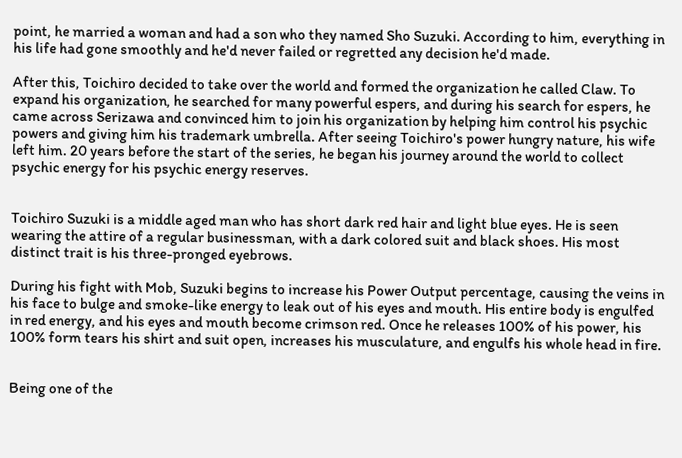point, he married a woman and had a son who they named Sho Suzuki. According to him, everything in his life had gone smoothly and he'd never failed or regretted any decision he'd made.

After this, Toichiro decided to take over the world and formed the organization he called Claw. To expand his organization, he searched for many powerful espers, and during his search for espers, he came across Serizawa and convinced him to join his organization by helping him control his psychic powers and giving him his trademark umbrella. After seeing Toichiro's power hungry nature, his wife left him. 20 years before the start of the series, he began his journey around the world to collect psychic energy for his psychic energy reserves.


Toichiro Suzuki is a middle aged man who has short dark red hair and light blue eyes. He is seen wearing the attire of a regular businessman, with a dark colored suit and black shoes. His most distinct trait is his three-pronged eyebrows.

During his fight with Mob, Suzuki begins to increase his Power Output percentage, causing the veins in his face to bulge and smoke-like energy to leak out of his eyes and mouth. His entire body is engulfed in red energy, and his eyes and mouth become crimson red. Once he releases 100% of his power, his 100% form tears his shirt and suit open, increases his musculature, and engulfs his whole head in fire.


Being one of the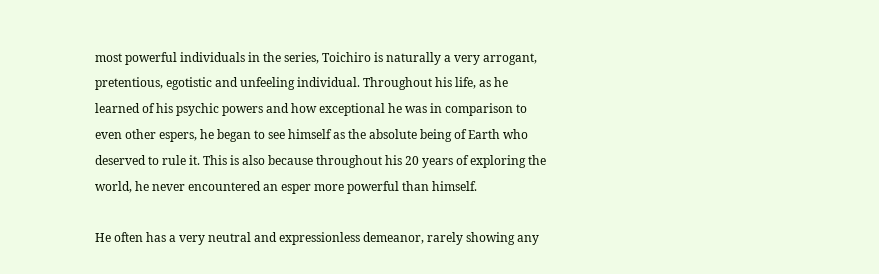most powerful individuals in the series, Toichiro is naturally a very arrogant, pretentious, egotistic and unfeeling individual. Throughout his life, as he learned of his psychic powers and how exceptional he was in comparison to even other espers, he began to see himself as the absolute being of Earth who deserved to rule it. This is also because throughout his 20 years of exploring the world, he never encountered an esper more powerful than himself.

He often has a very neutral and expressionless demeanor, rarely showing any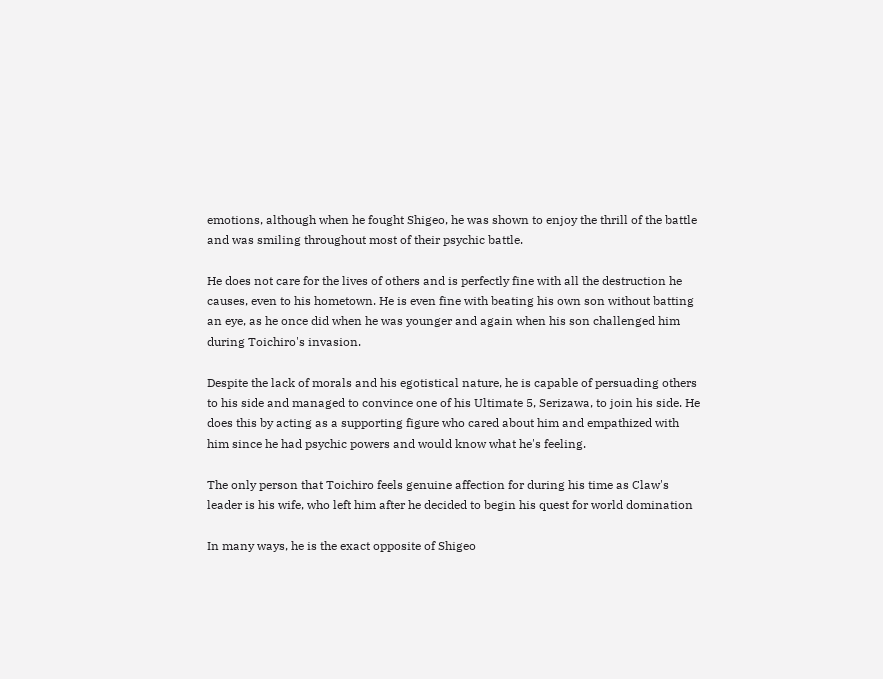emotions, although when he fought Shigeo, he was shown to enjoy the thrill of the battle and was smiling throughout most of their psychic battle.

He does not care for the lives of others and is perfectly fine with all the destruction he causes, even to his hometown. He is even fine with beating his own son without batting an eye, as he once did when he was younger and again when his son challenged him during Toichiro's invasion.

Despite the lack of morals and his egotistical nature, he is capable of persuading others to his side and managed to convince one of his Ultimate 5, Serizawa, to join his side. He does this by acting as a supporting figure who cared about him and empathized with him since he had psychic powers and would know what he's feeling.

The only person that Toichiro feels genuine affection for during his time as Claw's leader is his wife, who left him after he decided to begin his quest for world domination

In many ways, he is the exact opposite of Shigeo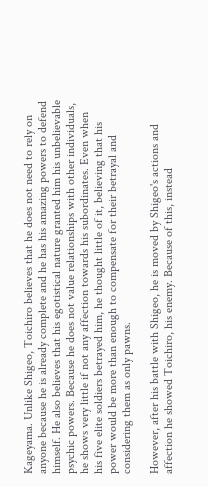Kageyama. Unlike Shigeo, Toichiro believes that he does not need to rely on anyone because he is already complete and he has his amazing powers to defend himself. He also believes that his egotistical nature granted him his unbelievable psychic powers. Because he does not value relationships with other individuals, he shows very little if not any affection towards his subordinates. Even when his five elite soldiers betrayed him, he thought little of it, believing that his power would be more than enough to compensate for their betrayal and considering them as only pawns.

However, after his battle with Shigeo, he is moved by Shigeo's actions and affection he showed Toichiro, his enemy. Because of this, instead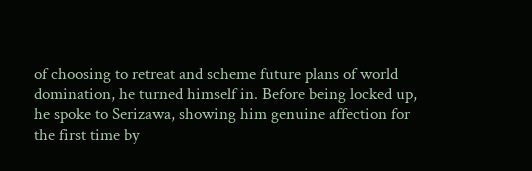of choosing to retreat and scheme future plans of world domination, he turned himself in. Before being locked up, he spoke to Serizawa, showing him genuine affection for the first time by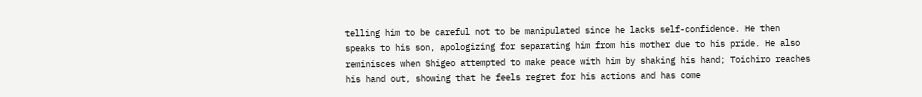telling him to be careful not to be manipulated since he lacks self-confidence. He then speaks to his son, apologizing for separating him from his mother due to his pride. He also reminisces when Shigeo attempted to make peace with him by shaking his hand; Toichiro reaches his hand out, showing that he feels regret for his actions and has come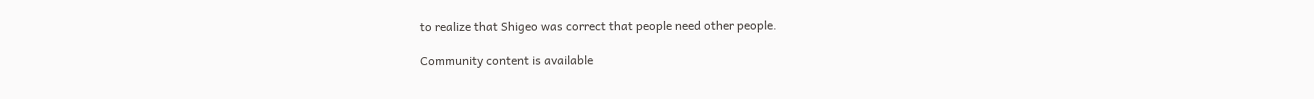to realize that Shigeo was correct that people need other people.

Community content is available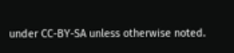under CC-BY-SA unless otherwise noted.